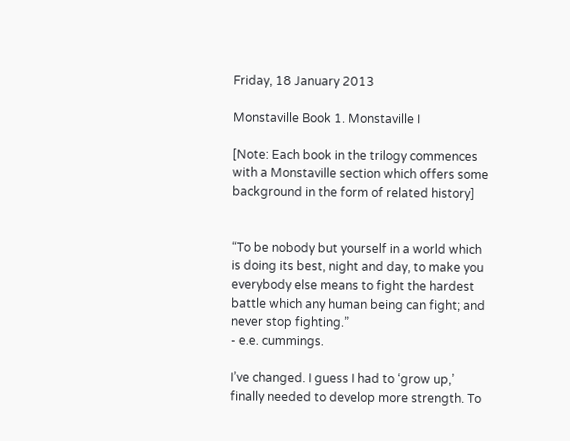Friday, 18 January 2013

Monstaville Book 1. Monstaville I

[Note: Each book in the trilogy commences with a Monstaville section which offers some background in the form of related history]


“To be nobody but yourself in a world which is doing its best, night and day, to make you everybody else means to fight the hardest battle which any human being can fight; and never stop fighting.”
- e.e. cummings.

I’ve changed. I guess I had to ‘grow up,’ finally needed to develop more strength. To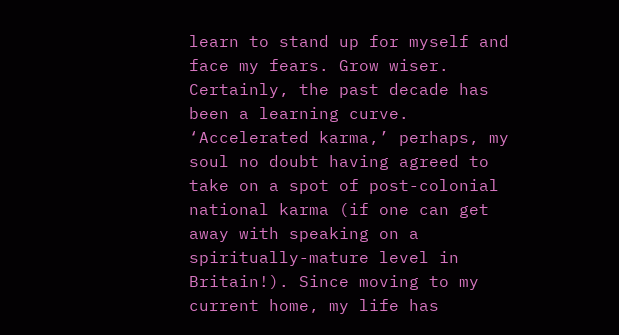learn to stand up for myself and face my fears. Grow wiser. Certainly, the past decade has been a learning curve. ‘Accelerated karma,’ perhaps, my soul no doubt having agreed to take on a spot of post-colonial national karma (if one can get away with speaking on a spiritually-mature level in Britain!). Since moving to my current home, my life has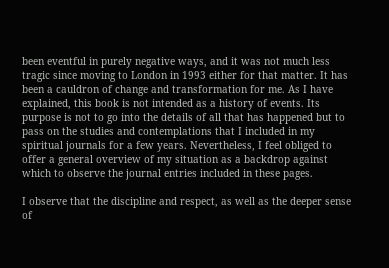been eventful in purely negative ways, and it was not much less tragic since moving to London in 1993 either for that matter. It has been a cauldron of change and transformation for me. As I have explained, this book is not intended as a history of events. Its purpose is not to go into the details of all that has happened but to pass on the studies and contemplations that I included in my spiritual journals for a few years. Nevertheless, I feel obliged to offer a general overview of my situation as a backdrop against which to observe the journal entries included in these pages.

I observe that the discipline and respect, as well as the deeper sense of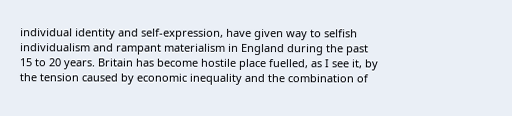individual identity and self-expression, have given way to selfish individualism and rampant materialism in England during the past 15 to 20 years. Britain has become hostile place fuelled, as I see it, by the tension caused by economic inequality and the combination of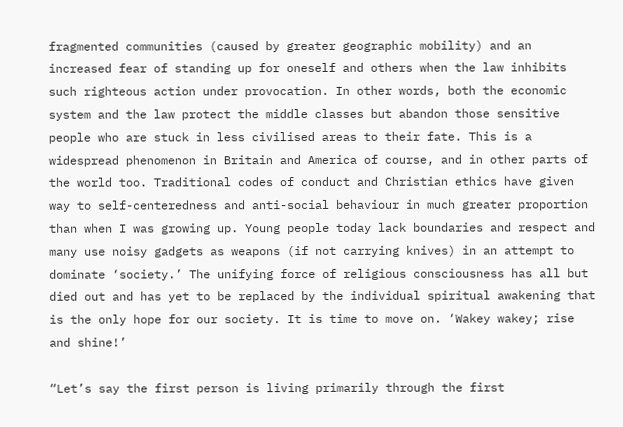fragmented communities (caused by greater geographic mobility) and an increased fear of standing up for oneself and others when the law inhibits such righteous action under provocation. In other words, both the economic system and the law protect the middle classes but abandon those sensitive people who are stuck in less civilised areas to their fate. This is a widespread phenomenon in Britain and America of course, and in other parts of the world too. Traditional codes of conduct and Christian ethics have given way to self-centeredness and anti-social behaviour in much greater proportion than when I was growing up. Young people today lack boundaries and respect and many use noisy gadgets as weapons (if not carrying knives) in an attempt to dominate ‘society.’ The unifying force of religious consciousness has all but died out and has yet to be replaced by the individual spiritual awakening that is the only hope for our society. It is time to move on. ‘Wakey wakey; rise and shine!’

“Let’s say the first person is living primarily through the first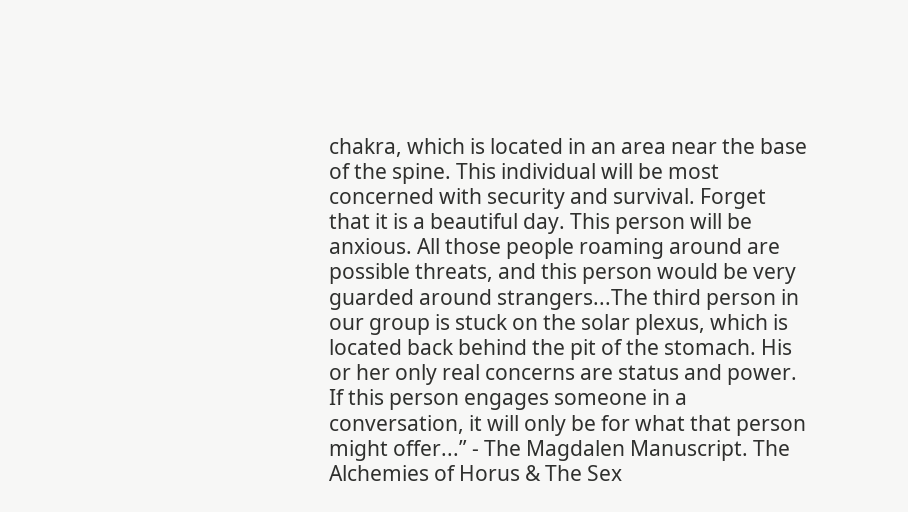chakra, which is located in an area near the base of the spine. This individual will be most concerned with security and survival. Forget that it is a beautiful day. This person will be anxious. All those people roaming around are possible threats, and this person would be very guarded around strangers...The third person in our group is stuck on the solar plexus, which is located back behind the pit of the stomach. His or her only real concerns are status and power. If this person engages someone in a conversation, it will only be for what that person might offer...” - The Magdalen Manuscript. The Alchemies of Horus & The Sex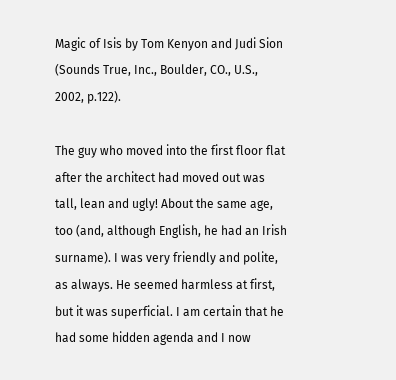Magic of Isis by Tom Kenyon and Judi Sion (Sounds True, Inc., Boulder, CO., U.S., 2002, p.122).

The guy who moved into the first floor flat after the architect had moved out was tall, lean and ugly! About the same age, too (and, although English, he had an Irish surname). I was very friendly and polite, as always. He seemed harmless at first, but it was superficial. I am certain that he had some hidden agenda and I now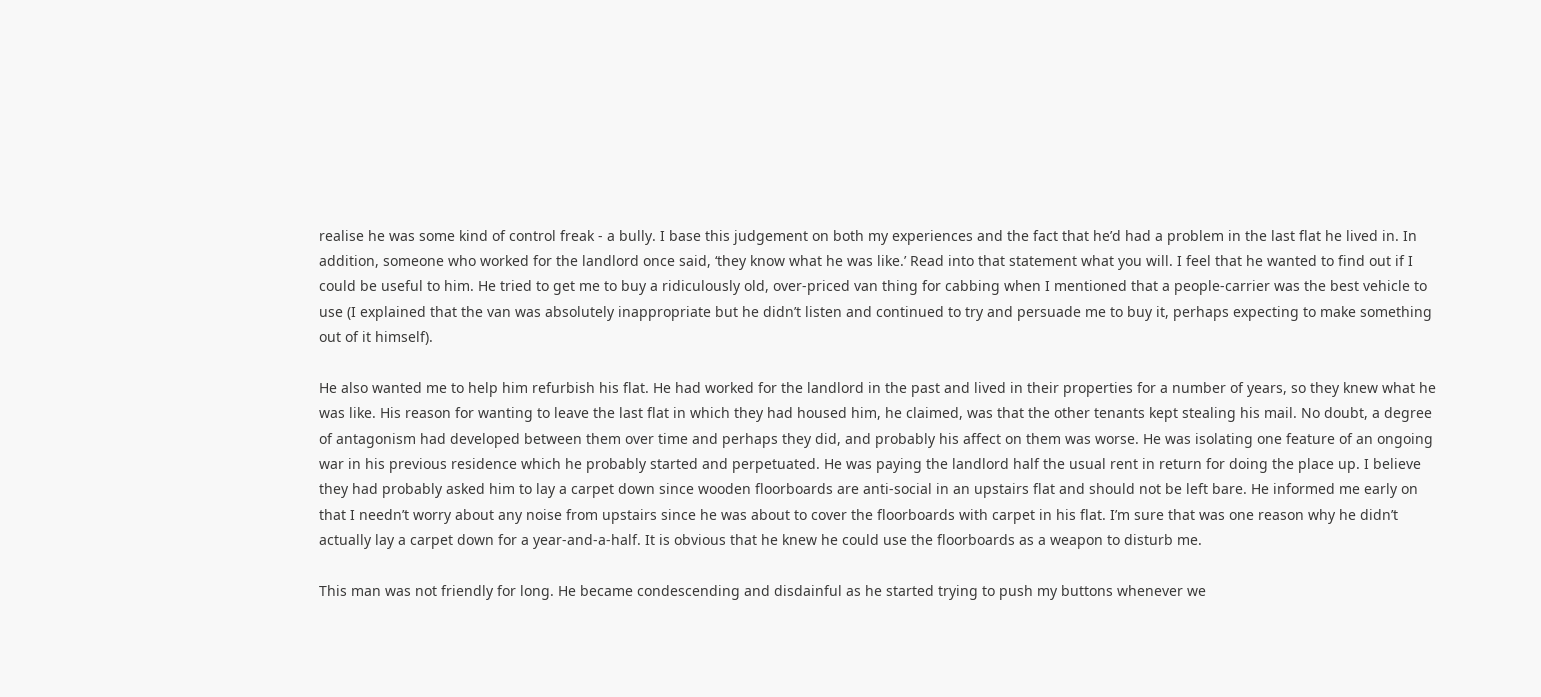realise he was some kind of control freak - a bully. I base this judgement on both my experiences and the fact that he’d had a problem in the last flat he lived in. In addition, someone who worked for the landlord once said, ‘they know what he was like.’ Read into that statement what you will. I feel that he wanted to find out if I could be useful to him. He tried to get me to buy a ridiculously old, over-priced van thing for cabbing when I mentioned that a people-carrier was the best vehicle to use (I explained that the van was absolutely inappropriate but he didn’t listen and continued to try and persuade me to buy it, perhaps expecting to make something out of it himself).

He also wanted me to help him refurbish his flat. He had worked for the landlord in the past and lived in their properties for a number of years, so they knew what he was like. His reason for wanting to leave the last flat in which they had housed him, he claimed, was that the other tenants kept stealing his mail. No doubt, a degree of antagonism had developed between them over time and perhaps they did, and probably his affect on them was worse. He was isolating one feature of an ongoing war in his previous residence which he probably started and perpetuated. He was paying the landlord half the usual rent in return for doing the place up. I believe they had probably asked him to lay a carpet down since wooden floorboards are anti-social in an upstairs flat and should not be left bare. He informed me early on that I needn’t worry about any noise from upstairs since he was about to cover the floorboards with carpet in his flat. I’m sure that was one reason why he didn’t actually lay a carpet down for a year-and-a-half. It is obvious that he knew he could use the floorboards as a weapon to disturb me.

This man was not friendly for long. He became condescending and disdainful as he started trying to push my buttons whenever we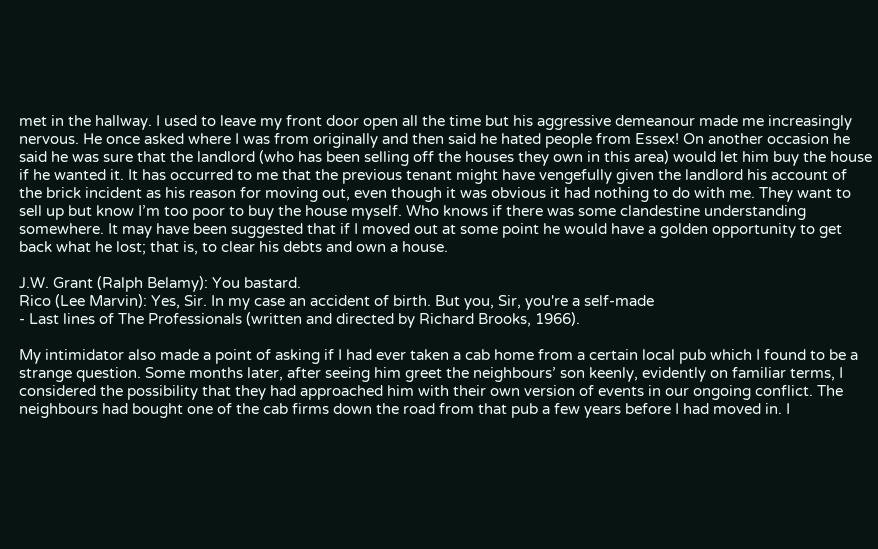met in the hallway. I used to leave my front door open all the time but his aggressive demeanour made me increasingly nervous. He once asked where I was from originally and then said he hated people from Essex! On another occasion he said he was sure that the landlord (who has been selling off the houses they own in this area) would let him buy the house if he wanted it. It has occurred to me that the previous tenant might have vengefully given the landlord his account of the brick incident as his reason for moving out, even though it was obvious it had nothing to do with me. They want to sell up but know I’m too poor to buy the house myself. Who knows if there was some clandestine understanding somewhere. It may have been suggested that if I moved out at some point he would have a golden opportunity to get back what he lost; that is, to clear his debts and own a house.

J.W. Grant (Ralph Belamy): You bastard.
Rico (Lee Marvin): Yes, Sir. In my case an accident of birth. But you, Sir, you're a self-made
- Last lines of The Professionals (written and directed by Richard Brooks, 1966).

My intimidator also made a point of asking if I had ever taken a cab home from a certain local pub which I found to be a strange question. Some months later, after seeing him greet the neighbours’ son keenly, evidently on familiar terms, I considered the possibility that they had approached him with their own version of events in our ongoing conflict. The neighbours had bought one of the cab firms down the road from that pub a few years before I had moved in. I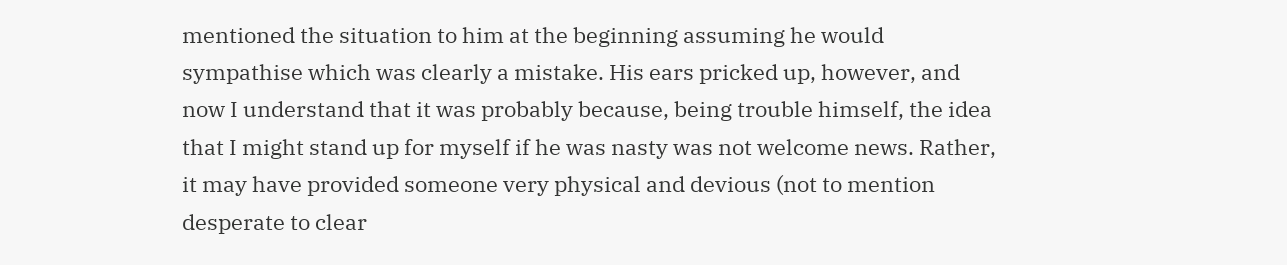mentioned the situation to him at the beginning assuming he would sympathise which was clearly a mistake. His ears pricked up, however, and now I understand that it was probably because, being trouble himself, the idea that I might stand up for myself if he was nasty was not welcome news. Rather, it may have provided someone very physical and devious (not to mention desperate to clear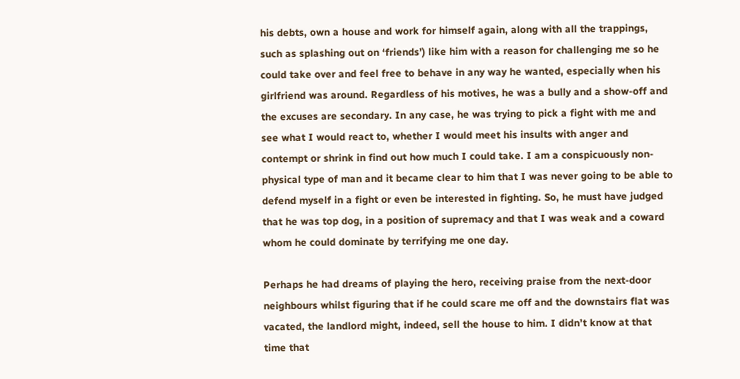his debts, own a house and work for himself again, along with all the trappings, such as splashing out on ‘friends’) like him with a reason for challenging me so he could take over and feel free to behave in any way he wanted, especially when his girlfriend was around. Regardless of his motives, he was a bully and a show-off and the excuses are secondary. In any case, he was trying to pick a fight with me and see what I would react to, whether I would meet his insults with anger and contempt or shrink in find out how much I could take. I am a conspicuously non-physical type of man and it became clear to him that I was never going to be able to defend myself in a fight or even be interested in fighting. So, he must have judged that he was top dog, in a position of supremacy and that I was weak and a coward whom he could dominate by terrifying me one day.

Perhaps he had dreams of playing the hero, receiving praise from the next-door neighbours whilst figuring that if he could scare me off and the downstairs flat was vacated, the landlord might, indeed, sell the house to him. I didn’t know at that time that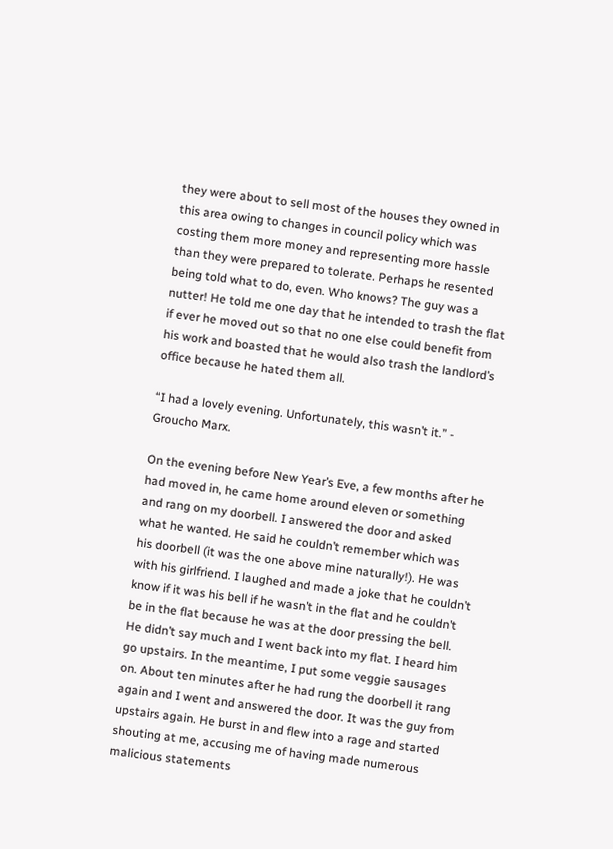they were about to sell most of the houses they owned in this area owing to changes in council policy which was costing them more money and representing more hassle than they were prepared to tolerate. Perhaps he resented being told what to do, even. Who knows? The guy was a nutter! He told me one day that he intended to trash the flat if ever he moved out so that no one else could benefit from his work and boasted that he would also trash the landlord’s office because he hated them all.

“I had a lovely evening. Unfortunately, this wasn’t it.” - Groucho Marx.

On the evening before New Year’s Eve, a few months after he had moved in, he came home around eleven or something and rang on my doorbell. I answered the door and asked what he wanted. He said he couldn’t remember which was his doorbell (it was the one above mine naturally!). He was with his girlfriend. I laughed and made a joke that he couldn’t know if it was his bell if he wasn’t in the flat and he couldn’t be in the flat because he was at the door pressing the bell. He didn’t say much and I went back into my flat. I heard him go upstairs. In the meantime, I put some veggie sausages on. About ten minutes after he had rung the doorbell it rang again and I went and answered the door. It was the guy from upstairs again. He burst in and flew into a rage and started shouting at me, accusing me of having made numerous malicious statements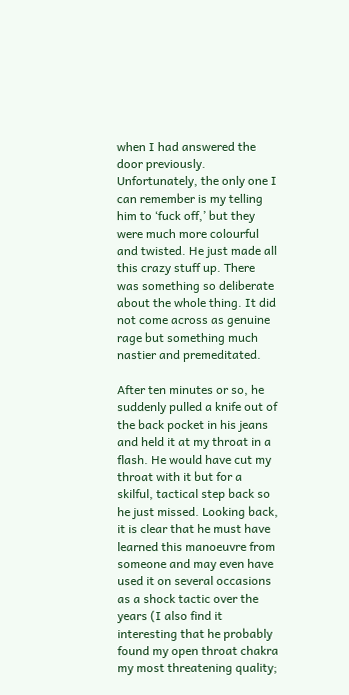when I had answered the door previously. Unfortunately, the only one I can remember is my telling him to ‘fuck off,’ but they were much more colourful and twisted. He just made all this crazy stuff up. There was something so deliberate about the whole thing. It did not come across as genuine rage but something much nastier and premeditated.

After ten minutes or so, he suddenly pulled a knife out of the back pocket in his jeans and held it at my throat in a flash. He would have cut my throat with it but for a skilful, tactical step back so he just missed. Looking back, it is clear that he must have learned this manoeuvre from someone and may even have used it on several occasions as a shock tactic over the years (I also find it interesting that he probably found my open throat chakra my most threatening quality;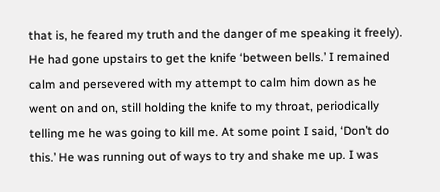that is, he feared my truth and the danger of me speaking it freely). He had gone upstairs to get the knife ‘between bells.’ I remained calm and persevered with my attempt to calm him down as he went on and on, still holding the knife to my throat, periodically telling me he was going to kill me. At some point I said, ‘Don’t do this.’ He was running out of ways to try and shake me up. I was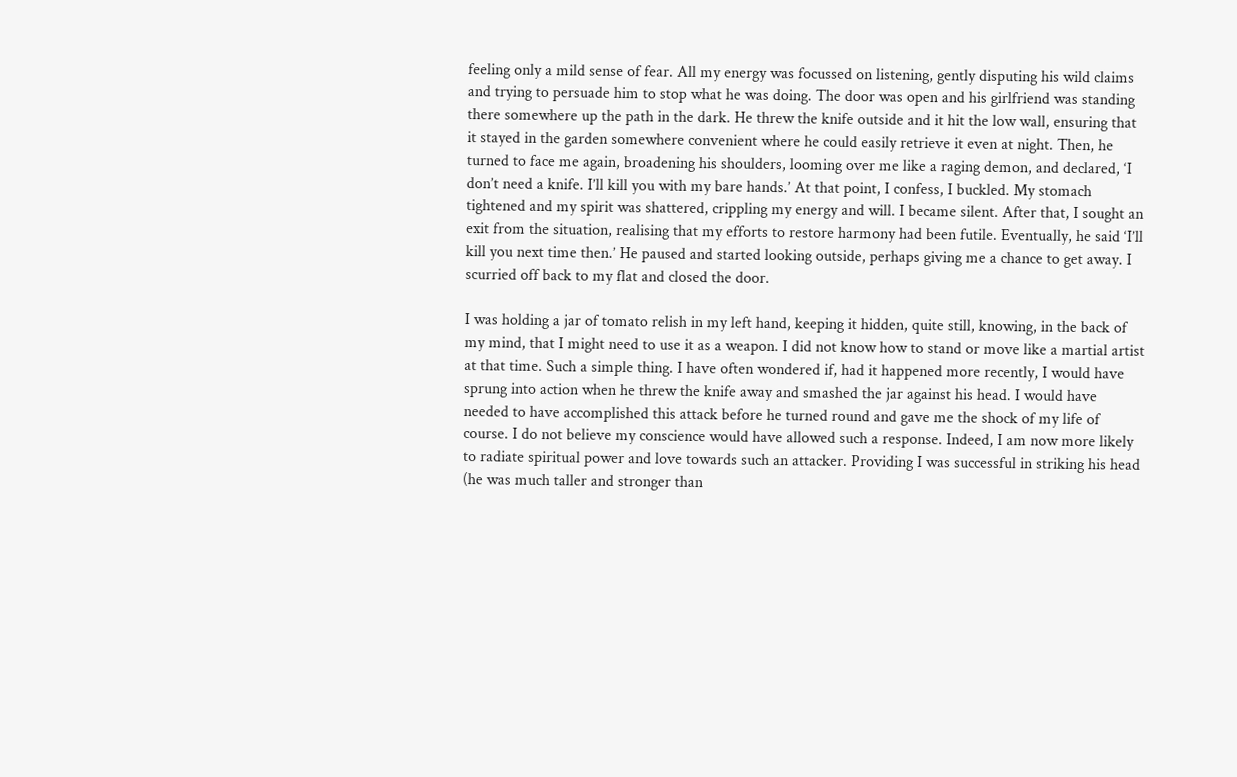feeling only a mild sense of fear. All my energy was focussed on listening, gently disputing his wild claims and trying to persuade him to stop what he was doing. The door was open and his girlfriend was standing there somewhere up the path in the dark. He threw the knife outside and it hit the low wall, ensuring that it stayed in the garden somewhere convenient where he could easily retrieve it even at night. Then, he turned to face me again, broadening his shoulders, looming over me like a raging demon, and declared, ‘I don’t need a knife. I’ll kill you with my bare hands.’ At that point, I confess, I buckled. My stomach tightened and my spirit was shattered, crippling my energy and will. I became silent. After that, I sought an exit from the situation, realising that my efforts to restore harmony had been futile. Eventually, he said ‘I’ll kill you next time then.’ He paused and started looking outside, perhaps giving me a chance to get away. I scurried off back to my flat and closed the door.

I was holding a jar of tomato relish in my left hand, keeping it hidden, quite still, knowing, in the back of my mind, that I might need to use it as a weapon. I did not know how to stand or move like a martial artist at that time. Such a simple thing. I have often wondered if, had it happened more recently, I would have sprung into action when he threw the knife away and smashed the jar against his head. I would have needed to have accomplished this attack before he turned round and gave me the shock of my life of course. I do not believe my conscience would have allowed such a response. Indeed, I am now more likely to radiate spiritual power and love towards such an attacker. Providing I was successful in striking his head (he was much taller and stronger than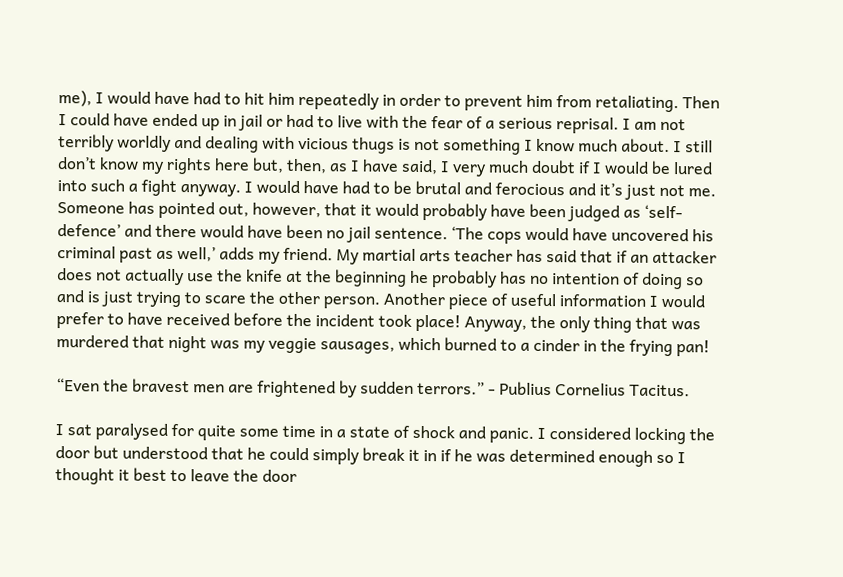me), I would have had to hit him repeatedly in order to prevent him from retaliating. Then I could have ended up in jail or had to live with the fear of a serious reprisal. I am not terribly worldly and dealing with vicious thugs is not something I know much about. I still don’t know my rights here but, then, as I have said, I very much doubt if I would be lured into such a fight anyway. I would have had to be brutal and ferocious and it’s just not me. Someone has pointed out, however, that it would probably have been judged as ‘self-defence’ and there would have been no jail sentence. ‘The cops would have uncovered his criminal past as well,’ adds my friend. My martial arts teacher has said that if an attacker does not actually use the knife at the beginning he probably has no intention of doing so and is just trying to scare the other person. Another piece of useful information I would prefer to have received before the incident took place! Anyway, the only thing that was murdered that night was my veggie sausages, which burned to a cinder in the frying pan!

“Even the bravest men are frightened by sudden terrors.” - Publius Cornelius Tacitus.

I sat paralysed for quite some time in a state of shock and panic. I considered locking the door but understood that he could simply break it in if he was determined enough so I thought it best to leave the door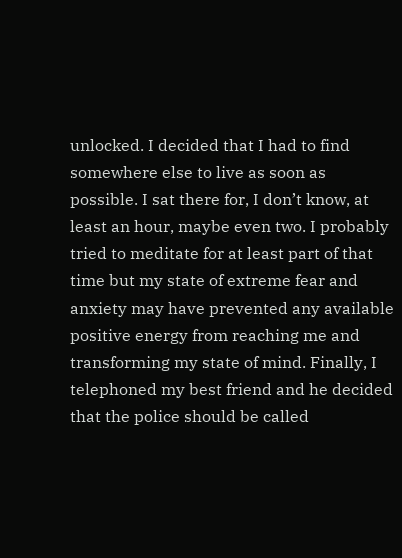unlocked. I decided that I had to find somewhere else to live as soon as possible. I sat there for, I don’t know, at least an hour, maybe even two. I probably tried to meditate for at least part of that time but my state of extreme fear and anxiety may have prevented any available positive energy from reaching me and transforming my state of mind. Finally, I telephoned my best friend and he decided that the police should be called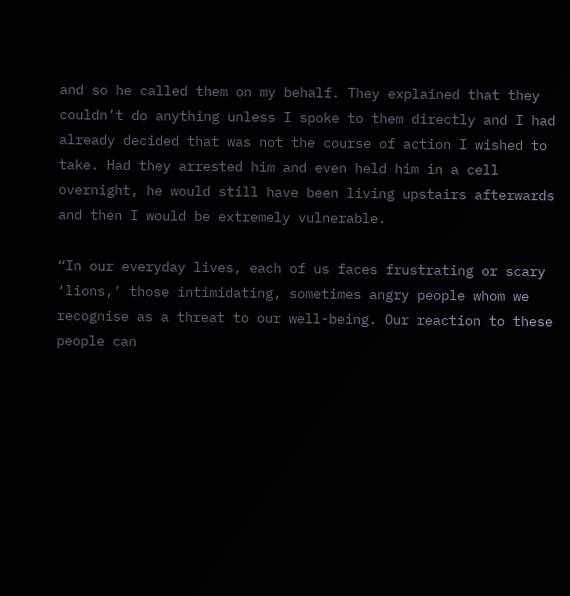and so he called them on my behalf. They explained that they couldn’t do anything unless I spoke to them directly and I had already decided that was not the course of action I wished to take. Had they arrested him and even held him in a cell overnight, he would still have been living upstairs afterwards and then I would be extremely vulnerable.

“In our everyday lives, each of us faces frustrating or scary ‘lions,’ those intimidating, sometimes angry people whom we recognise as a threat to our well-being. Our reaction to these people can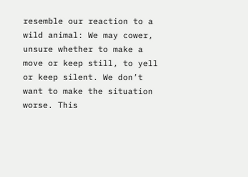resemble our reaction to a wild animal: We may cower, unsure whether to make a move or keep still, to yell or keep silent. We don’t want to make the situation worse. This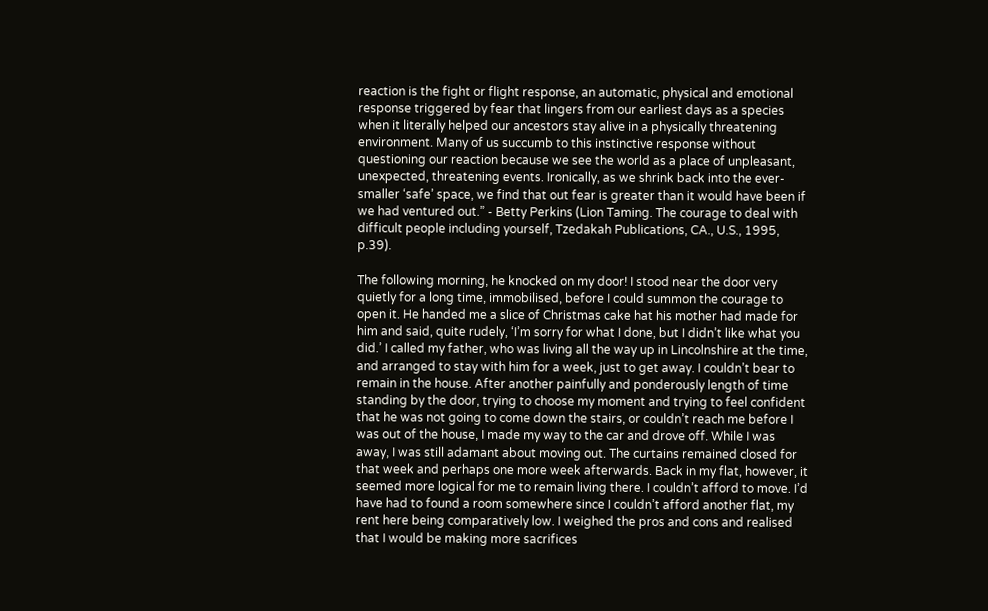reaction is the fight or flight response, an automatic, physical and emotional response triggered by fear that lingers from our earliest days as a species when it literally helped our ancestors stay alive in a physically threatening environment. Many of us succumb to this instinctive response without questioning our reaction because we see the world as a place of unpleasant, unexpected, threatening events. Ironically, as we shrink back into the ever-smaller ‘safe’ space, we find that out fear is greater than it would have been if we had ventured out.” - Betty Perkins (Lion Taming. The courage to deal with difficult people including yourself, Tzedakah Publications, CA., U.S., 1995, p.39).

The following morning, he knocked on my door! I stood near the door very quietly for a long time, immobilised, before I could summon the courage to open it. He handed me a slice of Christmas cake hat his mother had made for him and said, quite rudely, ‘I’m sorry for what I done, but I didn’t like what you did.’ I called my father, who was living all the way up in Lincolnshire at the time, and arranged to stay with him for a week, just to get away. I couldn’t bear to remain in the house. After another painfully and ponderously length of time standing by the door, trying to choose my moment and trying to feel confident that he was not going to come down the stairs, or couldn’t reach me before I was out of the house, I made my way to the car and drove off. While I was away, I was still adamant about moving out. The curtains remained closed for that week and perhaps one more week afterwards. Back in my flat, however, it seemed more logical for me to remain living there. I couldn’t afford to move. I’d have had to found a room somewhere since I couldn’t afford another flat, my rent here being comparatively low. I weighed the pros and cons and realised that I would be making more sacrifices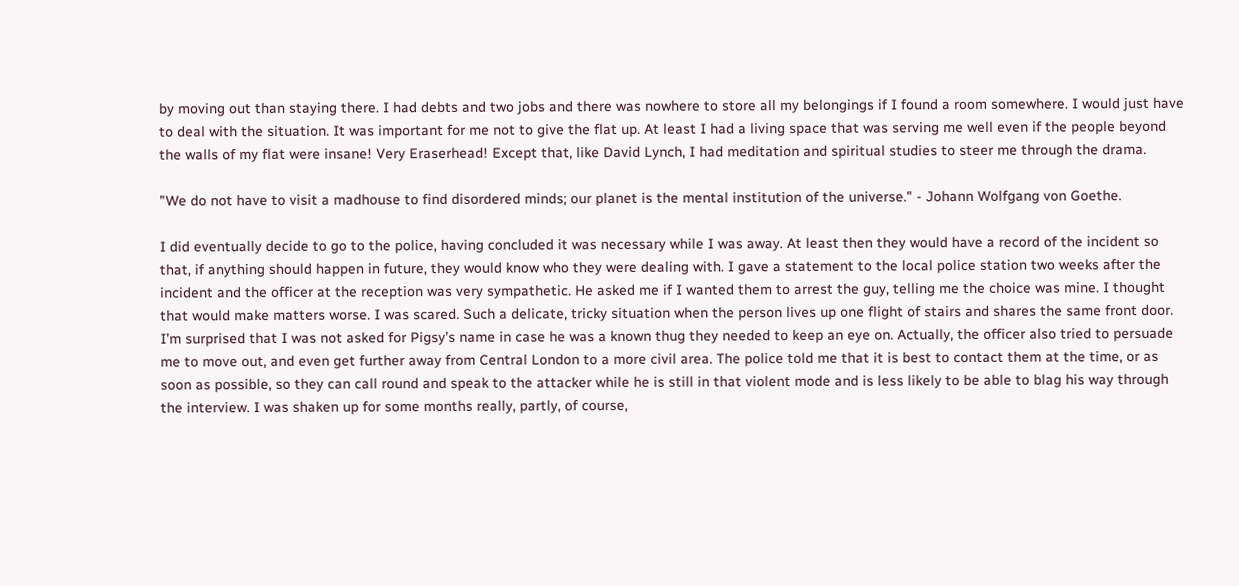by moving out than staying there. I had debts and two jobs and there was nowhere to store all my belongings if I found a room somewhere. I would just have to deal with the situation. It was important for me not to give the flat up. At least I had a living space that was serving me well even if the people beyond the walls of my flat were insane! Very Eraserhead! Except that, like David Lynch, I had meditation and spiritual studies to steer me through the drama.

"We do not have to visit a madhouse to find disordered minds; our planet is the mental institution of the universe." - Johann Wolfgang von Goethe.

I did eventually decide to go to the police, having concluded it was necessary while I was away. At least then they would have a record of the incident so that, if anything should happen in future, they would know who they were dealing with. I gave a statement to the local police station two weeks after the incident and the officer at the reception was very sympathetic. He asked me if I wanted them to arrest the guy, telling me the choice was mine. I thought that would make matters worse. I was scared. Such a delicate, tricky situation when the person lives up one flight of stairs and shares the same front door. I’m surprised that I was not asked for Pigsy’s name in case he was a known thug they needed to keep an eye on. Actually, the officer also tried to persuade me to move out, and even get further away from Central London to a more civil area. The police told me that it is best to contact them at the time, or as soon as possible, so they can call round and speak to the attacker while he is still in that violent mode and is less likely to be able to blag his way through the interview. I was shaken up for some months really, partly, of course,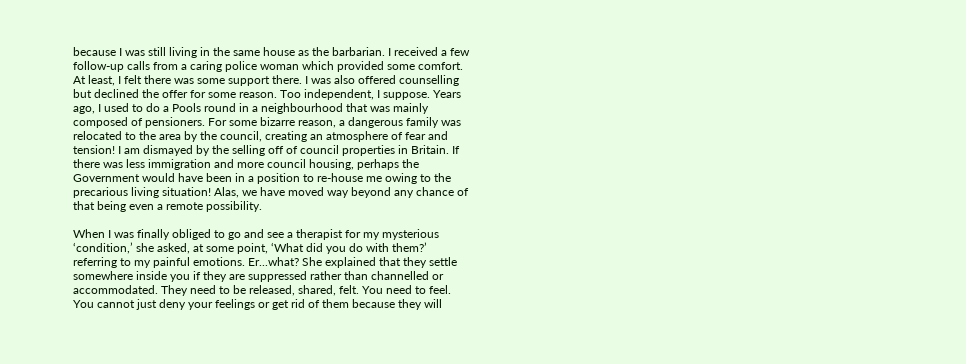because I was still living in the same house as the barbarian. I received a few follow-up calls from a caring police woman which provided some comfort. At least, I felt there was some support there. I was also offered counselling but declined the offer for some reason. Too independent, I suppose. Years ago, I used to do a Pools round in a neighbourhood that was mainly composed of pensioners. For some bizarre reason, a dangerous family was relocated to the area by the council, creating an atmosphere of fear and tension! I am dismayed by the selling off of council properties in Britain. If there was less immigration and more council housing, perhaps the Government would have been in a position to re-house me owing to the precarious living situation! Alas, we have moved way beyond any chance of that being even a remote possibility.

When I was finally obliged to go and see a therapist for my mysterious ‘condition,’ she asked, at some point, ‘What did you do with them?’ referring to my painful emotions. Er...what? She explained that they settle somewhere inside you if they are suppressed rather than channelled or accommodated. They need to be released, shared, felt. You need to feel. You cannot just deny your feelings or get rid of them because they will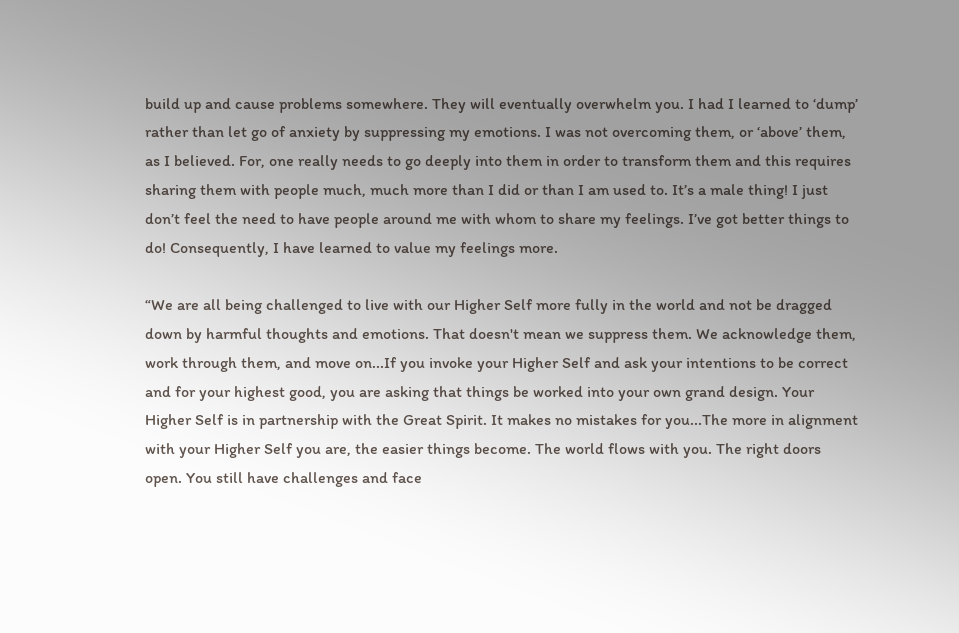build up and cause problems somewhere. They will eventually overwhelm you. I had I learned to ‘dump’ rather than let go of anxiety by suppressing my emotions. I was not overcoming them, or ‘above’ them, as I believed. For, one really needs to go deeply into them in order to transform them and this requires sharing them with people much, much more than I did or than I am used to. It’s a male thing! I just don’t feel the need to have people around me with whom to share my feelings. I’ve got better things to do! Consequently, I have learned to value my feelings more.

“We are all being challenged to live with our Higher Self more fully in the world and not be dragged down by harmful thoughts and emotions. That doesn't mean we suppress them. We acknowledge them, work through them, and move on...If you invoke your Higher Self and ask your intentions to be correct and for your highest good, you are asking that things be worked into your own grand design. Your Higher Self is in partnership with the Great Spirit. It makes no mistakes for you...The more in alignment with your Higher Self you are, the easier things become. The world flows with you. The right doors open. You still have challenges and face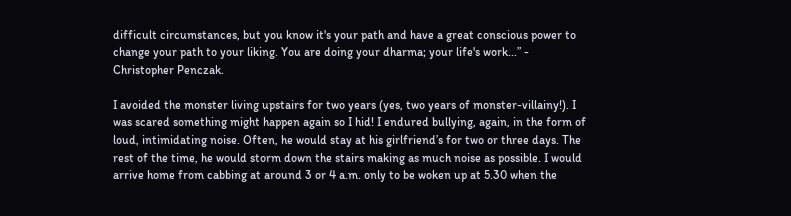difficult circumstances, but you know it's your path and have a great conscious power to change your path to your liking. You are doing your dharma; your life's work...” - Christopher Penczak.

I avoided the monster living upstairs for two years (yes, two years of monster-villainy!). I was scared something might happen again so I hid! I endured bullying, again, in the form of loud, intimidating noise. Often, he would stay at his girlfriend’s for two or three days. The rest of the time, he would storm down the stairs making as much noise as possible. I would arrive home from cabbing at around 3 or 4 a.m. only to be woken up at 5.30 when the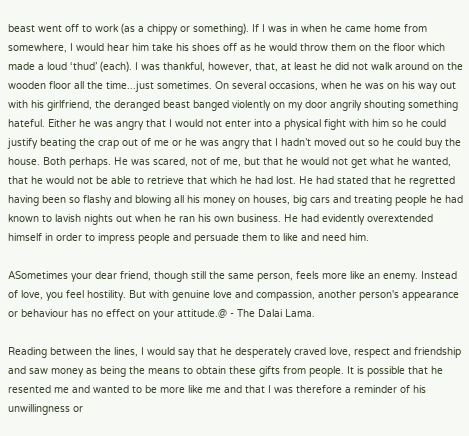beast went off to work (as a chippy or something). If I was in when he came home from somewhere, I would hear him take his shoes off as he would throw them on the floor which made a loud ‘thud’ (each). I was thankful, however, that, at least he did not walk around on the wooden floor all the time...just sometimes. On several occasions, when he was on his way out with his girlfriend, the deranged beast banged violently on my door angrily shouting something hateful. Either he was angry that I would not enter into a physical fight with him so he could justify beating the crap out of me or he was angry that I hadn’t moved out so he could buy the house. Both perhaps. He was scared, not of me, but that he would not get what he wanted, that he would not be able to retrieve that which he had lost. He had stated that he regretted having been so flashy and blowing all his money on houses, big cars and treating people he had known to lavish nights out when he ran his own business. He had evidently overextended himself in order to impress people and persuade them to like and need him.

ASometimes your dear friend, though still the same person, feels more like an enemy. Instead of love, you feel hostility. But with genuine love and compassion, another person's appearance or behaviour has no effect on your attitude.@ - The Dalai Lama.

Reading between the lines, I would say that he desperately craved love, respect and friendship and saw money as being the means to obtain these gifts from people. It is possible that he resented me and wanted to be more like me and that I was therefore a reminder of his unwillingness or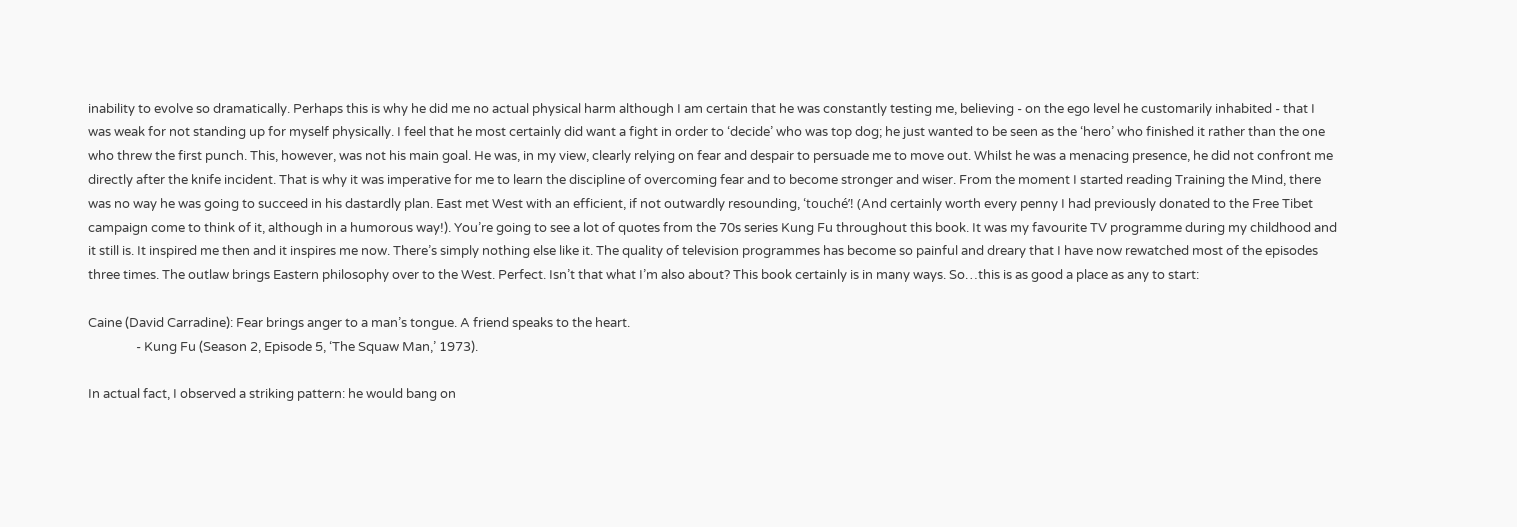inability to evolve so dramatically. Perhaps this is why he did me no actual physical harm although I am certain that he was constantly testing me, believing - on the ego level he customarily inhabited - that I was weak for not standing up for myself physically. I feel that he most certainly did want a fight in order to ‘decide’ who was top dog; he just wanted to be seen as the ‘hero’ who finished it rather than the one who threw the first punch. This, however, was not his main goal. He was, in my view, clearly relying on fear and despair to persuade me to move out. Whilst he was a menacing presence, he did not confront me directly after the knife incident. That is why it was imperative for me to learn the discipline of overcoming fear and to become stronger and wiser. From the moment I started reading Training the Mind, there was no way he was going to succeed in his dastardly plan. East met West with an efficient, if not outwardly resounding, ‘touché’! (And certainly worth every penny I had previously donated to the Free Tibet campaign come to think of it, although in a humorous way!). You’re going to see a lot of quotes from the 70s series Kung Fu throughout this book. It was my favourite TV programme during my childhood and it still is. It inspired me then and it inspires me now. There’s simply nothing else like it. The quality of television programmes has become so painful and dreary that I have now rewatched most of the episodes three times. The outlaw brings Eastern philosophy over to the West. Perfect. Isn’t that what I’m also about? This book certainly is in many ways. So…this is as good a place as any to start:

Caine (David Carradine): Fear brings anger to a man’s tongue. A friend speaks to the heart.
                - Kung Fu (Season 2, Episode 5, ‘The Squaw Man,’ 1973).

In actual fact, I observed a striking pattern: he would bang on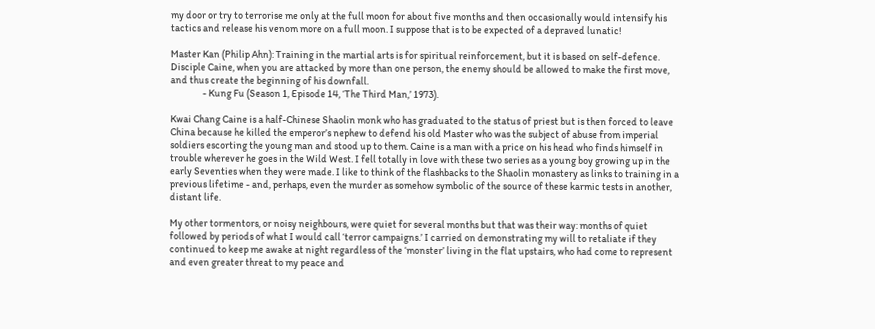my door or try to terrorise me only at the full moon for about five months and then occasionally would intensify his tactics and release his venom more on a full moon. I suppose that is to be expected of a depraved lunatic!

Master Kan (Philip Ahn): Training in the martial arts is for spiritual reinforcement, but it is based on self-defence. Disciple Caine, when you are attacked by more than one person, the enemy should be allowed to make the first move, and thus create the beginning of his downfall.
                - Kung Fu (Season 1, Episode 14, ‘The Third Man,’ 1973).

Kwai Chang Caine is a half-Chinese Shaolin monk who has graduated to the status of priest but is then forced to leave China because he killed the emperor’s nephew to defend his old Master who was the subject of abuse from imperial soldiers escorting the young man and stood up to them. Caine is a man with a price on his head who finds himself in trouble wherever he goes in the Wild West. I fell totally in love with these two series as a young boy growing up in the early Seventies when they were made. I like to think of the flashbacks to the Shaolin monastery as links to training in a previous lifetime - and, perhaps, even the murder as somehow symbolic of the source of these karmic tests in another, distant life.

My other tormentors, or noisy neighbours, were quiet for several months but that was their way: months of quiet followed by periods of what I would call ‘terror campaigns.’ I carried on demonstrating my will to retaliate if they continued to keep me awake at night regardless of the ‘monster’ living in the flat upstairs, who had come to represent and even greater threat to my peace and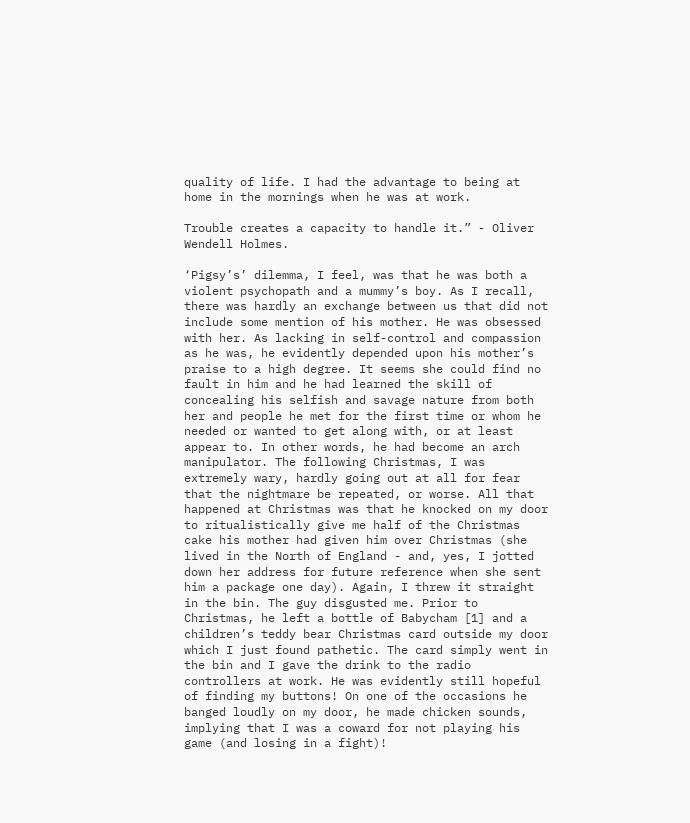quality of life. I had the advantage to being at home in the mornings when he was at work.

Trouble creates a capacity to handle it.” - Oliver Wendell Holmes.

‘Pigsy’s’ dilemma, I feel, was that he was both a violent psychopath and a mummy’s boy. As I recall, there was hardly an exchange between us that did not include some mention of his mother. He was obsessed with her. As lacking in self-control and compassion as he was, he evidently depended upon his mother’s praise to a high degree. It seems she could find no fault in him and he had learned the skill of concealing his selfish and savage nature from both her and people he met for the first time or whom he needed or wanted to get along with, or at least appear to. In other words, he had become an arch manipulator. The following Christmas, I was extremely wary, hardly going out at all for fear that the nightmare be repeated, or worse. All that happened at Christmas was that he knocked on my door to ritualistically give me half of the Christmas cake his mother had given him over Christmas (she lived in the North of England - and, yes, I jotted down her address for future reference when she sent him a package one day). Again, I threw it straight in the bin. The guy disgusted me. Prior to Christmas, he left a bottle of Babycham [1] and a children’s teddy bear Christmas card outside my door which I just found pathetic. The card simply went in the bin and I gave the drink to the radio controllers at work. He was evidently still hopeful of finding my buttons! On one of the occasions he banged loudly on my door, he made chicken sounds, implying that I was a coward for not playing his game (and losing in a fight)!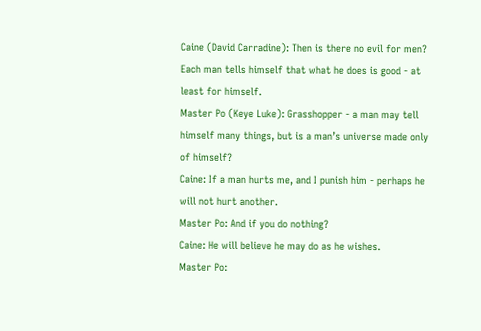Caine (David Carradine): Then is there no evil for men? Each man tells himself that what he does is good - at least for himself.
Master Po (Keye Luke): Grasshopper - a man may tell himself many things, but is a man’s universe made only of himself?
Caine: If a man hurts me, and I punish him - perhaps he will not hurt another.
Master Po: And if you do nothing?
Caine: He will believe he may do as he wishes.
Master Po: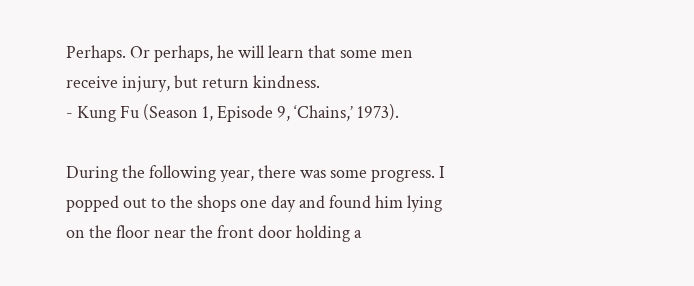Perhaps. Or perhaps, he will learn that some men receive injury, but return kindness.
- Kung Fu (Season 1, Episode 9, ‘Chains,’ 1973).

During the following year, there was some progress. I popped out to the shops one day and found him lying on the floor near the front door holding a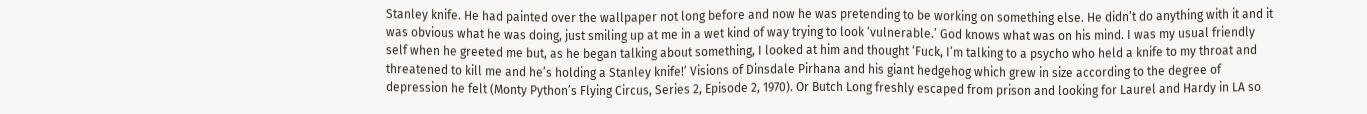Stanley knife. He had painted over the wallpaper not long before and now he was pretending to be working on something else. He didn’t do anything with it and it was obvious what he was doing, just smiling up at me in a wet kind of way trying to look ‘vulnerable.’ God knows what was on his mind. I was my usual friendly self when he greeted me but, as he began talking about something, I looked at him and thought ‘Fuck, I’m talking to a psycho who held a knife to my throat and threatened to kill me and he’s holding a Stanley knife!’ Visions of Dinsdale Pirhana and his giant hedgehog which grew in size according to the degree of depression he felt (Monty Python’s Flying Circus, Series 2, Episode 2, 1970). Or Butch Long freshly escaped from prison and looking for Laurel and Hardy in LA so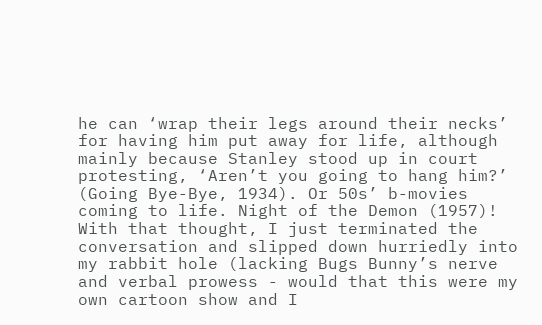he can ‘wrap their legs around their necks’ for having him put away for life, although mainly because Stanley stood up in court protesting, ‘Aren’t you going to hang him?’ (Going Bye-Bye, 1934). Or 50s’ b-movies coming to life. Night of the Demon (1957)! With that thought, I just terminated the conversation and slipped down hurriedly into my rabbit hole (lacking Bugs Bunny’s nerve and verbal prowess - would that this were my own cartoon show and I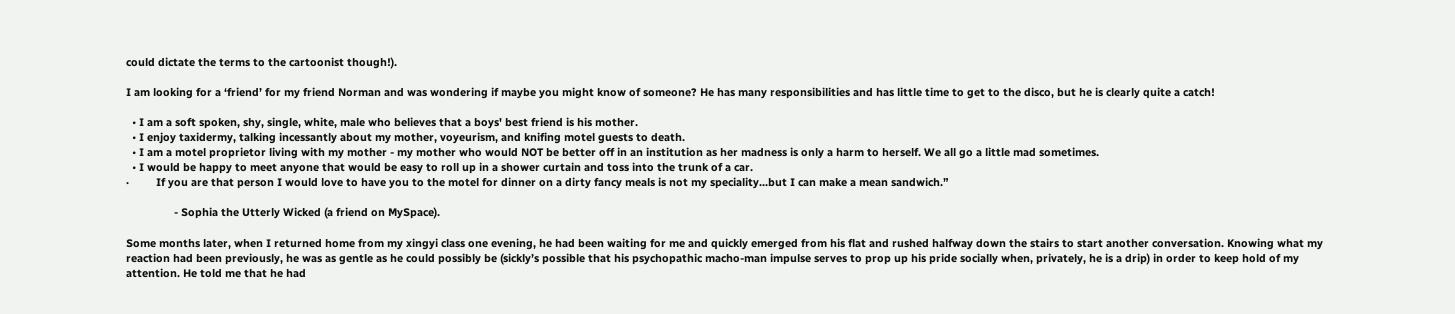could dictate the terms to the cartoonist though!).

I am looking for a ‘friend’ for my friend Norman and was wondering if maybe you might know of someone? He has many responsibilities and has little time to get to the disco, but he is clearly quite a catch!

  • I am a soft spoken, shy, single, white, male who believes that a boys' best friend is his mother.
  • I enjoy taxidermy, talking incessantly about my mother, voyeurism, and knifing motel guests to death.
  • I am a motel proprietor living with my mother - my mother who would NOT be better off in an institution as her madness is only a harm to herself. We all go a little mad sometimes.
  • I would be happy to meet anyone that would be easy to roll up in a shower curtain and toss into the trunk of a car.
·         If you are that person I would love to have you to the motel for dinner on a dirty fancy meals is not my speciality...but I can make a mean sandwich.”

                - Sophia the Utterly Wicked (a friend on MySpace).

Some months later, when I returned home from my xingyi class one evening, he had been waiting for me and quickly emerged from his flat and rushed halfway down the stairs to start another conversation. Knowing what my reaction had been previously, he was as gentle as he could possibly be (sickly’s possible that his psychopathic macho-man impulse serves to prop up his pride socially when, privately, he is a drip) in order to keep hold of my attention. He told me that he had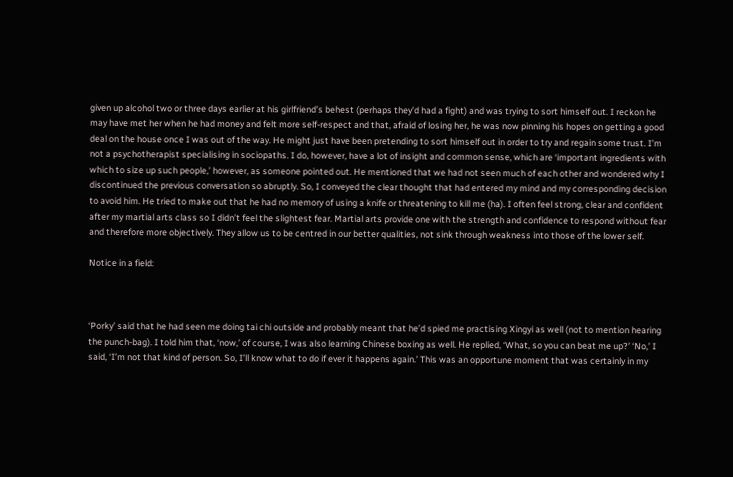given up alcohol two or three days earlier at his girlfriend’s behest (perhaps they’d had a fight) and was trying to sort himself out. I reckon he may have met her when he had money and felt more self-respect and that, afraid of losing her, he was now pinning his hopes on getting a good deal on the house once I was out of the way. He might just have been pretending to sort himself out in order to try and regain some trust. I’m not a psychotherapist specialising in sociopaths. I do, however, have a lot of insight and common sense, which are ‘important ingredients with which to size up such people,’ however, as someone pointed out. He mentioned that we had not seen much of each other and wondered why I discontinued the previous conversation so abruptly. So, I conveyed the clear thought that had entered my mind and my corresponding decision to avoid him. He tried to make out that he had no memory of using a knife or threatening to kill me (ha). I often feel strong, clear and confident after my martial arts class so I didn’t feel the slightest fear. Martial arts provide one with the strength and confidence to respond without fear and therefore more objectively. They allow us to be centred in our better qualities, not sink through weakness into those of the lower self.

Notice in a field:



‘Porky’ said that he had seen me doing tai chi outside and probably meant that he’d spied me practising Xingyi as well (not to mention hearing the punch-bag). I told him that, ‘now,’ of course, I was also learning Chinese boxing as well. He replied, ‘What, so you can beat me up?’ ‘No,’ I said, ‘I’m not that kind of person. So, I’ll know what to do if ever it happens again.’ This was an opportune moment that was certainly in my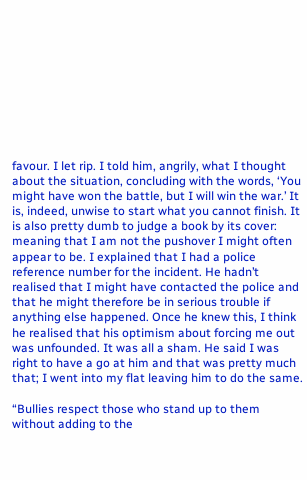favour. I let rip. I told him, angrily, what I thought about the situation, concluding with the words, ‘You might have won the battle, but I will win the war.’ It is, indeed, unwise to start what you cannot finish. It is also pretty dumb to judge a book by its cover: meaning that I am not the pushover I might often appear to be. I explained that I had a police reference number for the incident. He hadn’t realised that I might have contacted the police and that he might therefore be in serious trouble if anything else happened. Once he knew this, I think he realised that his optimism about forcing me out was unfounded. It was all a sham. He said I was right to have a go at him and that was pretty much that; I went into my flat leaving him to do the same.

“Bullies respect those who stand up to them without adding to the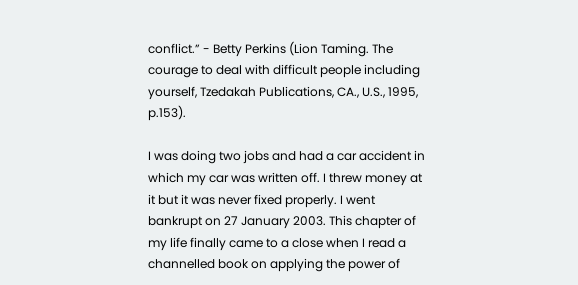conflict.” - Betty Perkins (Lion Taming. The courage to deal with difficult people including yourself, Tzedakah Publications, CA., U.S., 1995, p.153).

I was doing two jobs and had a car accident in which my car was written off. I threw money at it but it was never fixed properly. I went bankrupt on 27 January 2003. This chapter of my life finally came to a close when I read a channelled book on applying the power of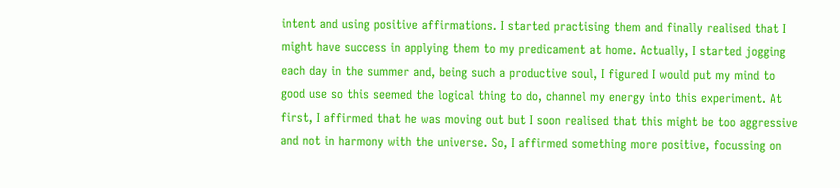intent and using positive affirmations. I started practising them and finally realised that I might have success in applying them to my predicament at home. Actually, I started jogging each day in the summer and, being such a productive soul, I figured I would put my mind to good use so this seemed the logical thing to do, channel my energy into this experiment. At first, I affirmed that he was moving out but I soon realised that this might be too aggressive and not in harmony with the universe. So, I affirmed something more positive, focussing on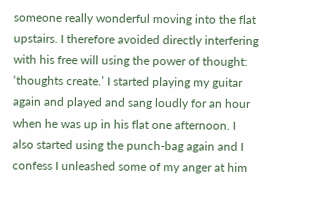someone really wonderful moving into the flat upstairs. I therefore avoided directly interfering with his free will using the power of thought: ‘thoughts create.’ I started playing my guitar again and played and sang loudly for an hour when he was up in his flat one afternoon. I also started using the punch-bag again and I confess I unleashed some of my anger at him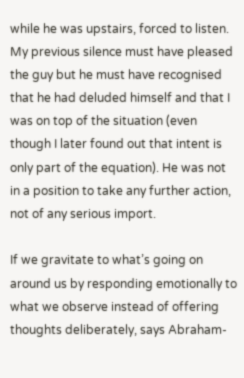while he was upstairs, forced to listen. My previous silence must have pleased the guy but he must have recognised that he had deluded himself and that I was on top of the situation (even though I later found out that intent is only part of the equation). He was not in a position to take any further action, not of any serious import.

If we gravitate to what’s going on around us by responding emotionally to what we observe instead of offering thoughts deliberately, says Abraham-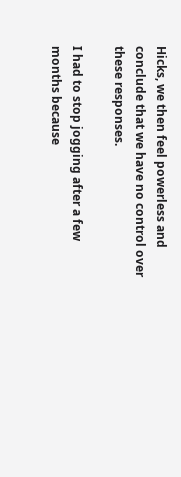Hicks, we then feel powerless and conclude that we have no control over these responses.

I had to stop jogging after a few months because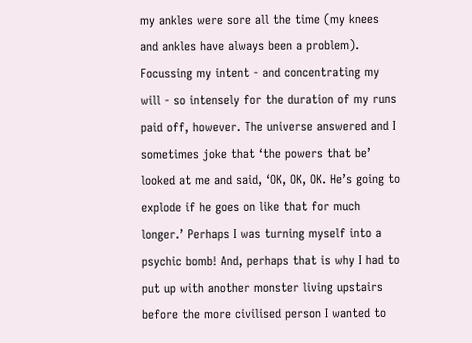my ankles were sore all the time (my knees and ankles have always been a problem). Focussing my intent - and concentrating my will - so intensely for the duration of my runs paid off, however. The universe answered and I sometimes joke that ‘the powers that be’ looked at me and said, ‘OK, OK, OK. He’s going to explode if he goes on like that for much longer.’ Perhaps I was turning myself into a psychic bomb! And, perhaps that is why I had to put up with another monster living upstairs before the more civilised person I wanted to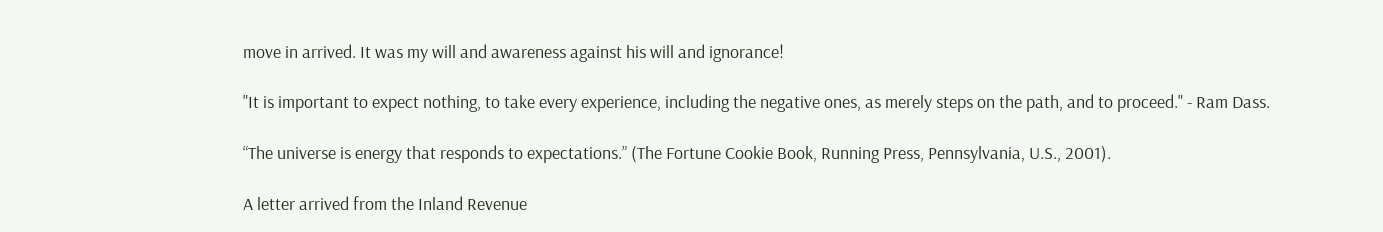move in arrived. It was my will and awareness against his will and ignorance!

"It is important to expect nothing, to take every experience, including the negative ones, as merely steps on the path, and to proceed." - Ram Dass.

“The universe is energy that responds to expectations.” (The Fortune Cookie Book, Running Press, Pennsylvania, U.S., 2001).

A letter arrived from the Inland Revenue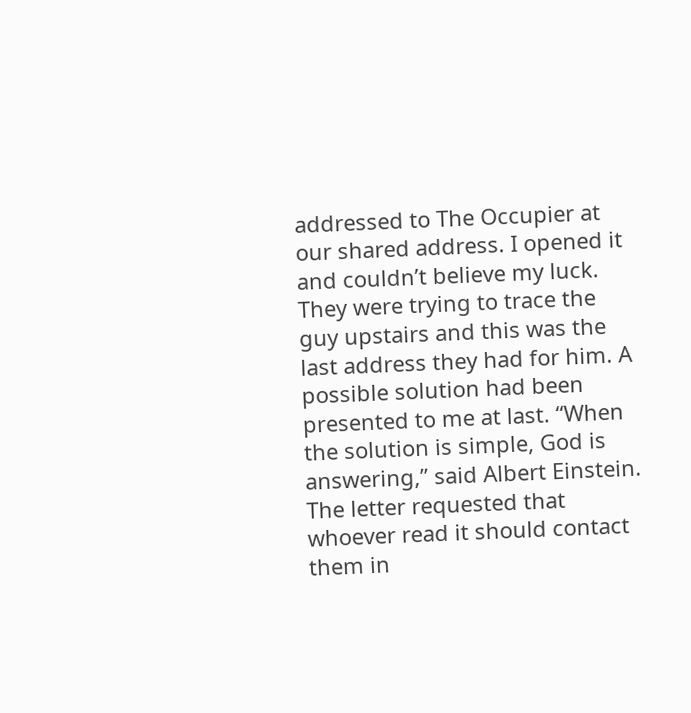addressed to The Occupier at our shared address. I opened it and couldn’t believe my luck. They were trying to trace the guy upstairs and this was the last address they had for him. A possible solution had been presented to me at last. “When the solution is simple, God is answering,” said Albert Einstein. The letter requested that whoever read it should contact them in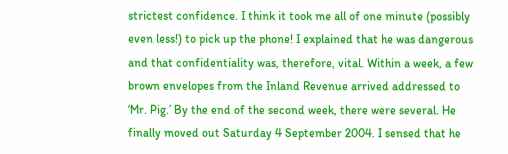strictest confidence. I think it took me all of one minute (possibly even less!) to pick up the phone! I explained that he was dangerous and that confidentiality was, therefore, vital. Within a week, a few brown envelopes from the Inland Revenue arrived addressed to ‘Mr. Pig.’ By the end of the second week, there were several. He finally moved out Saturday 4 September 2004. I sensed that he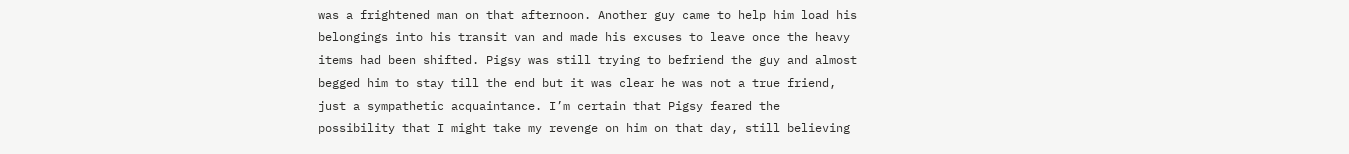was a frightened man on that afternoon. Another guy came to help him load his belongings into his transit van and made his excuses to leave once the heavy items had been shifted. Pigsy was still trying to befriend the guy and almost begged him to stay till the end but it was clear he was not a true friend, just a sympathetic acquaintance. I’m certain that Pigsy feared the possibility that I might take my revenge on him on that day, still believing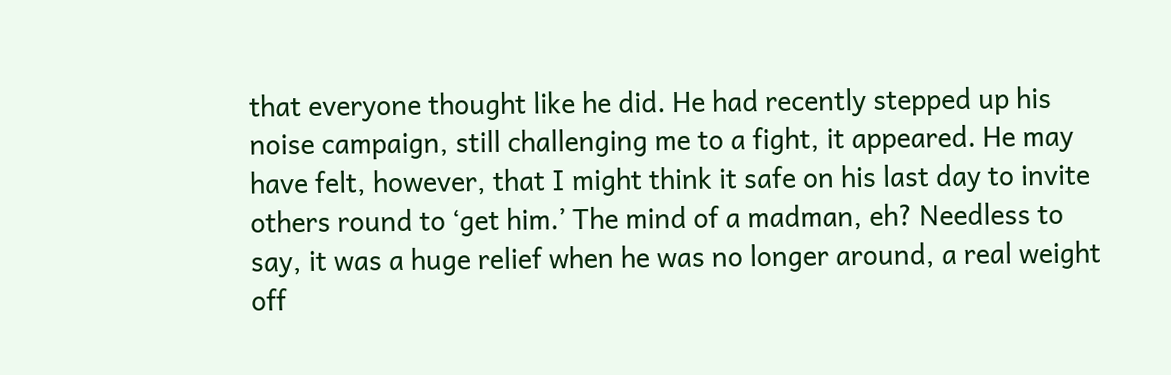that everyone thought like he did. He had recently stepped up his noise campaign, still challenging me to a fight, it appeared. He may have felt, however, that I might think it safe on his last day to invite others round to ‘get him.’ The mind of a madman, eh? Needless to say, it was a huge relief when he was no longer around, a real weight off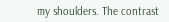my shoulders. The contrast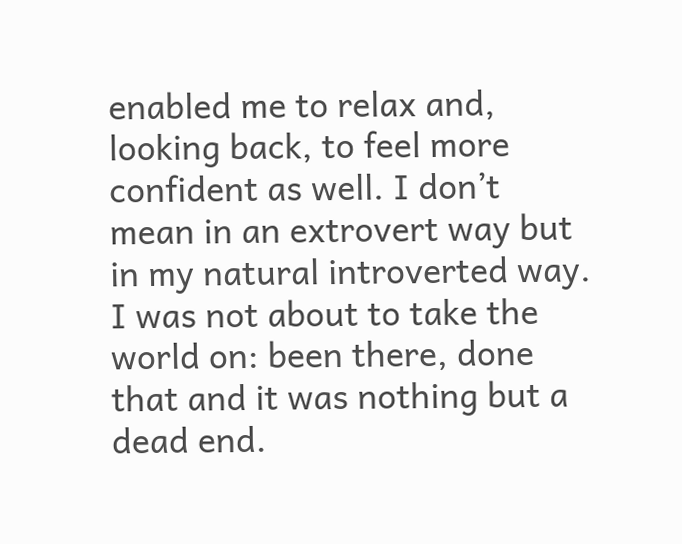enabled me to relax and, looking back, to feel more confident as well. I don’t mean in an extrovert way but in my natural introverted way. I was not about to take the world on: been there, done that and it was nothing but a dead end.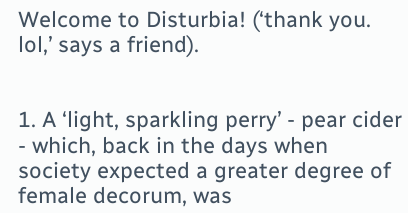Welcome to Disturbia! (‘thank you. lol,’ says a friend).


1. A ‘light, sparkling perry’ - pear cider - which, back in the days when society expected a greater degree of female decorum, was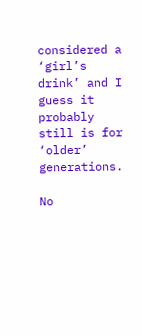considered a ‘girl’s drink’ and I guess it probably still is for ‘older’ generations.

No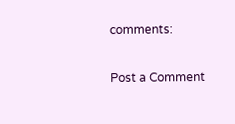comments:

Post a Comment